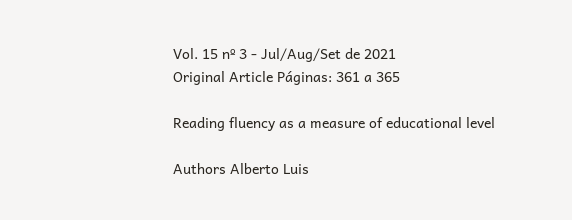Vol. 15 nº 3 - Jul/Aug/Set de 2021
Original Article Páginas: 361 a 365

Reading fluency as a measure of educational level

Authors Alberto Luis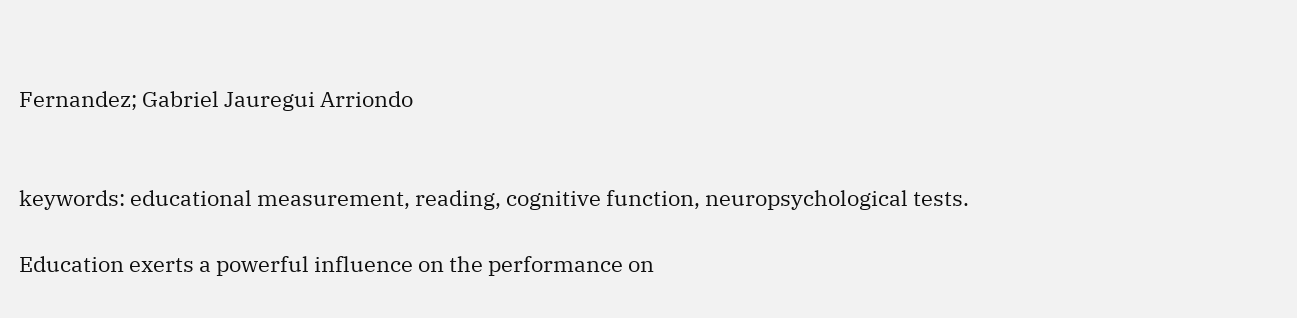Fernandez; Gabriel Jauregui Arriondo


keywords: educational measurement, reading, cognitive function, neuropsychological tests.

Education exerts a powerful influence on the performance on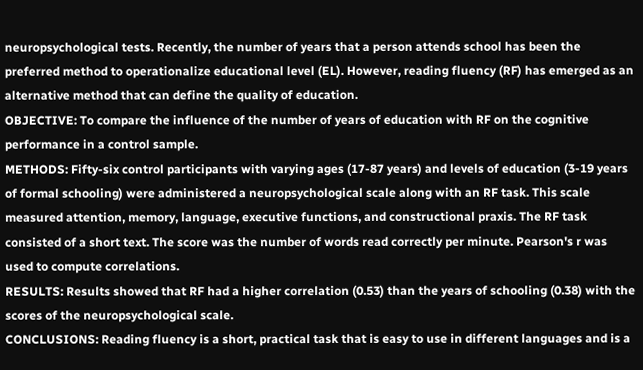neuropsychological tests. Recently, the number of years that a person attends school has been the preferred method to operationalize educational level (EL). However, reading fluency (RF) has emerged as an alternative method that can define the quality of education.
OBJECTIVE: To compare the influence of the number of years of education with RF on the cognitive performance in a control sample.
METHODS: Fifty-six control participants with varying ages (17-87 years) and levels of education (3-19 years of formal schooling) were administered a neuropsychological scale along with an RF task. This scale measured attention, memory, language, executive functions, and constructional praxis. The RF task consisted of a short text. The score was the number of words read correctly per minute. Pearson's r was used to compute correlations.
RESULTS: Results showed that RF had a higher correlation (0.53) than the years of schooling (0.38) with the scores of the neuropsychological scale.
CONCLUSIONS: Reading fluency is a short, practical task that is easy to use in different languages and is a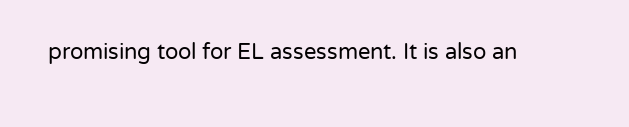promising tool for EL assessment. It is also an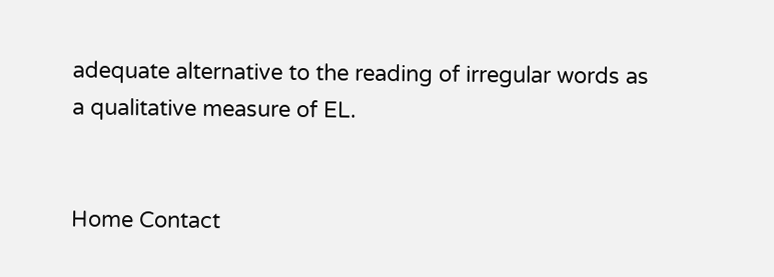adequate alternative to the reading of irregular words as a qualitative measure of EL.


Home Contact